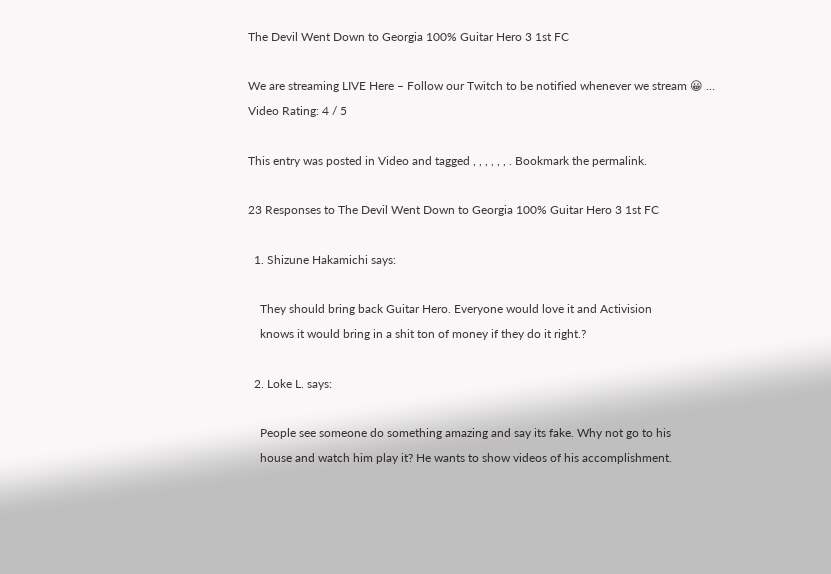The Devil Went Down to Georgia 100% Guitar Hero 3 1st FC

We are streaming LIVE Here – Follow our Twitch to be notified whenever we stream 😀 …
Video Rating: 4 / 5

This entry was posted in Video and tagged , , , , , , . Bookmark the permalink.

23 Responses to The Devil Went Down to Georgia 100% Guitar Hero 3 1st FC

  1. Shizune Hakamichi says:

    They should bring back Guitar Hero. Everyone would love it and Activision
    knows it would bring in a shit ton of money if they do it right.?

  2. Loke L. says:

    People see someone do something amazing and say its fake. Why not go to his
    house and watch him play it? He wants to show videos of his accomplishment.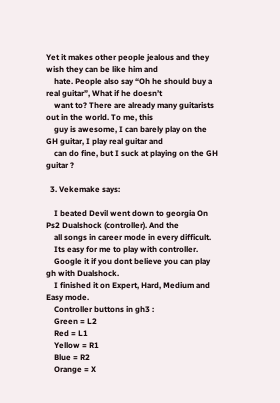Yet it makes other people jealous and they wish they can be like him and
    hate. People also say “Oh he should buy a real guitar”, What if he doesn’t
    want to? There are already many guitarists out in the world. To me, this
    guy is awesome, I can barely play on the GH guitar, I play real guitar and
    can do fine, but I suck at playing on the GH guitar ?

  3. Vekemake says:

    I beated Devil went down to georgia On Ps2 Dualshock (controller). And the
    all songs in career mode in every difficult.
    Its easy for me to play with controller.
    Google it if you dont believe you can play gh with Dualshock.
    I finished it on Expert, Hard, Medium and Easy mode.
    Controller buttons in gh3 :
    Green = L2
    Red = L1
    Yellow = R1
    Blue = R2
    Orange = X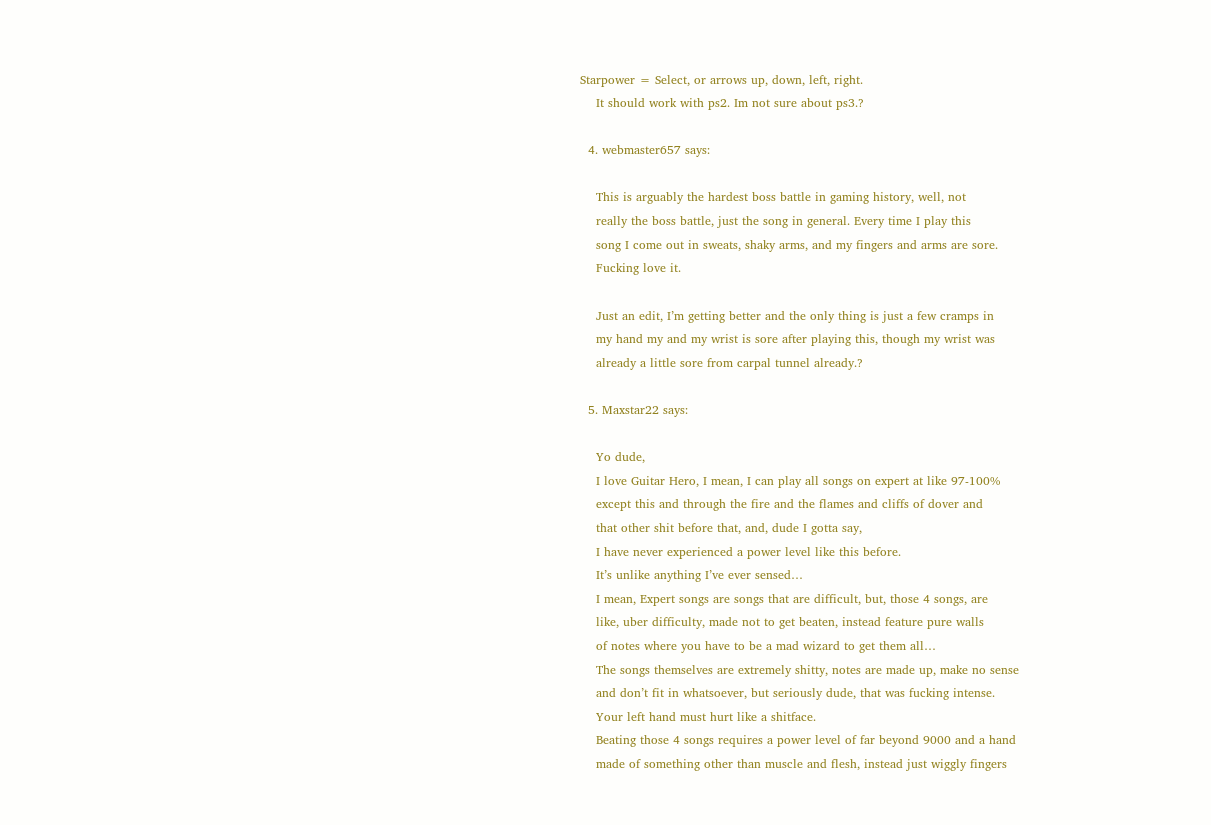Starpower = Select, or arrows up, down, left, right.
    It should work with ps2. Im not sure about ps3.?

  4. webmaster657 says:

    This is arguably the hardest boss battle in gaming history, well, not
    really the boss battle, just the song in general. Every time I play this
    song I come out in sweats, shaky arms, and my fingers and arms are sore.
    Fucking love it.

    Just an edit, I’m getting better and the only thing is just a few cramps in
    my hand my and my wrist is sore after playing this, though my wrist was
    already a little sore from carpal tunnel already.?

  5. Maxstar22 says:

    Yo dude,
    I love Guitar Hero, I mean, I can play all songs on expert at like 97-100%
    except this and through the fire and the flames and cliffs of dover and
    that other shit before that, and, dude I gotta say,
    I have never experienced a power level like this before.
    It’s unlike anything I’ve ever sensed…
    I mean, Expert songs are songs that are difficult, but, those 4 songs, are
    like, uber difficulty, made not to get beaten, instead feature pure walls
    of notes where you have to be a mad wizard to get them all…
    The songs themselves are extremely shitty, notes are made up, make no sense
    and don’t fit in whatsoever, but seriously dude, that was fucking intense.
    Your left hand must hurt like a shitface.
    Beating those 4 songs requires a power level of far beyond 9000 and a hand
    made of something other than muscle and flesh, instead just wiggly fingers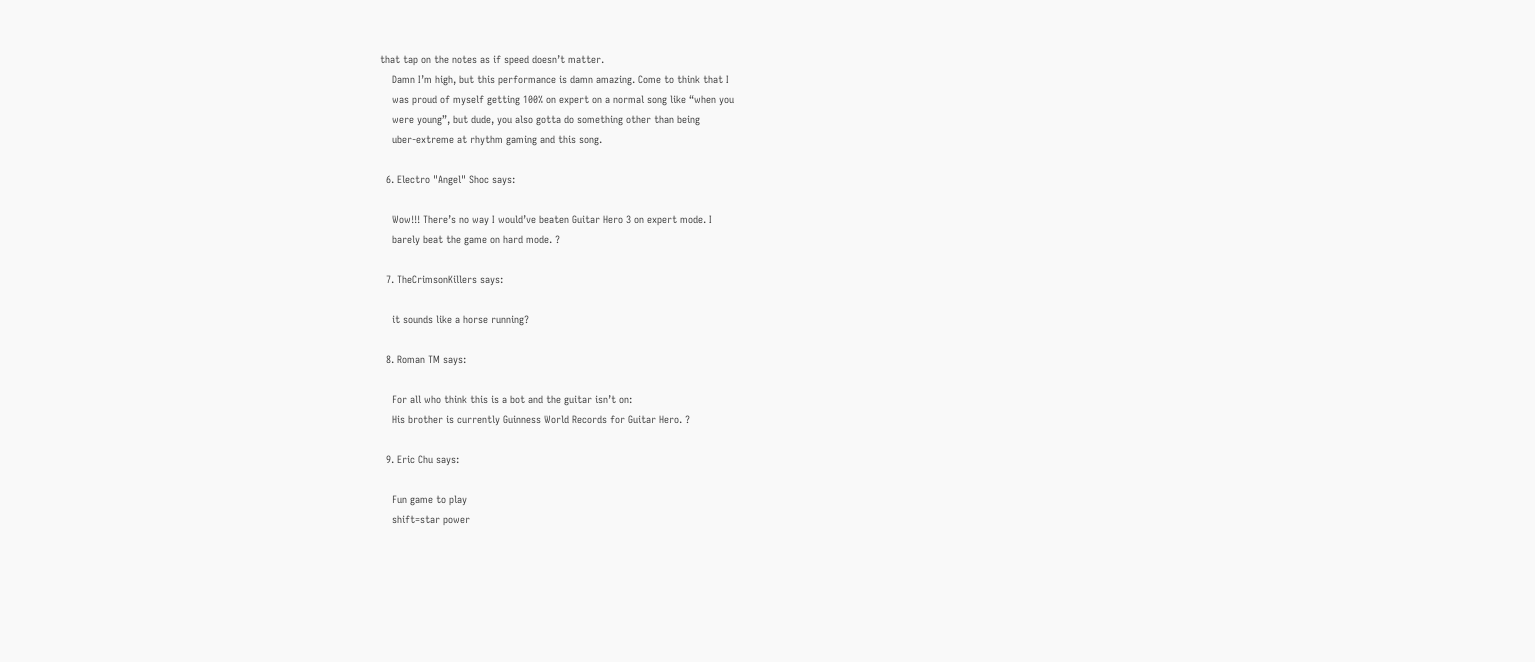that tap on the notes as if speed doesn’t matter.
    Damn I’m high, but this performance is damn amazing. Come to think that I
    was proud of myself getting 100% on expert on a normal song like “when you
    were young”, but dude, you also gotta do something other than being
    uber-extreme at rhythm gaming and this song.

  6. Electro "Angel" Shoc says:

    Wow!!! There’s no way I would’ve beaten Guitar Hero 3 on expert mode. I
    barely beat the game on hard mode. ?

  7. TheCrimsonKillers says:

    it sounds like a horse running?

  8. Roman TM says:

    For all who think this is a bot and the guitar isn’t on:
    His brother is currently Guinness World Records for Guitar Hero. ?

  9. Eric Chu says:

    Fun game to play
    shift=star power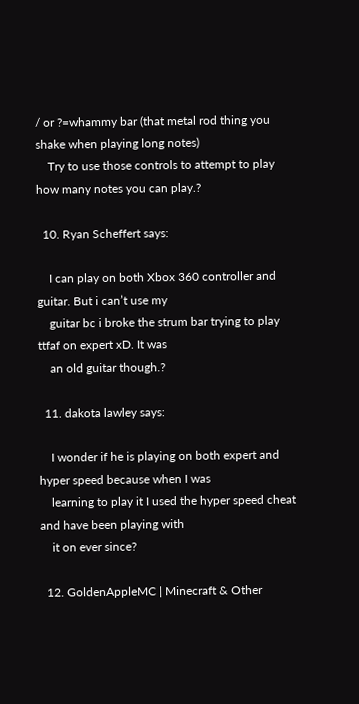/ or ?=whammy bar (that metal rod thing you shake when playing long notes)
    Try to use those controls to attempt to play how many notes you can play.?

  10. Ryan Scheffert says:

    I can play on both Xbox 360 controller and guitar. But i can’t use my
    guitar bc i broke the strum bar trying to play ttfaf on expert xD. It was
    an old guitar though.?

  11. dakota lawley says:

    I wonder if he is playing on both expert and hyper speed because when I was
    learning to play it I used the hyper speed cheat and have been playing with
    it on ever since?

  12. GoldenAppleMC | Minecraft & Other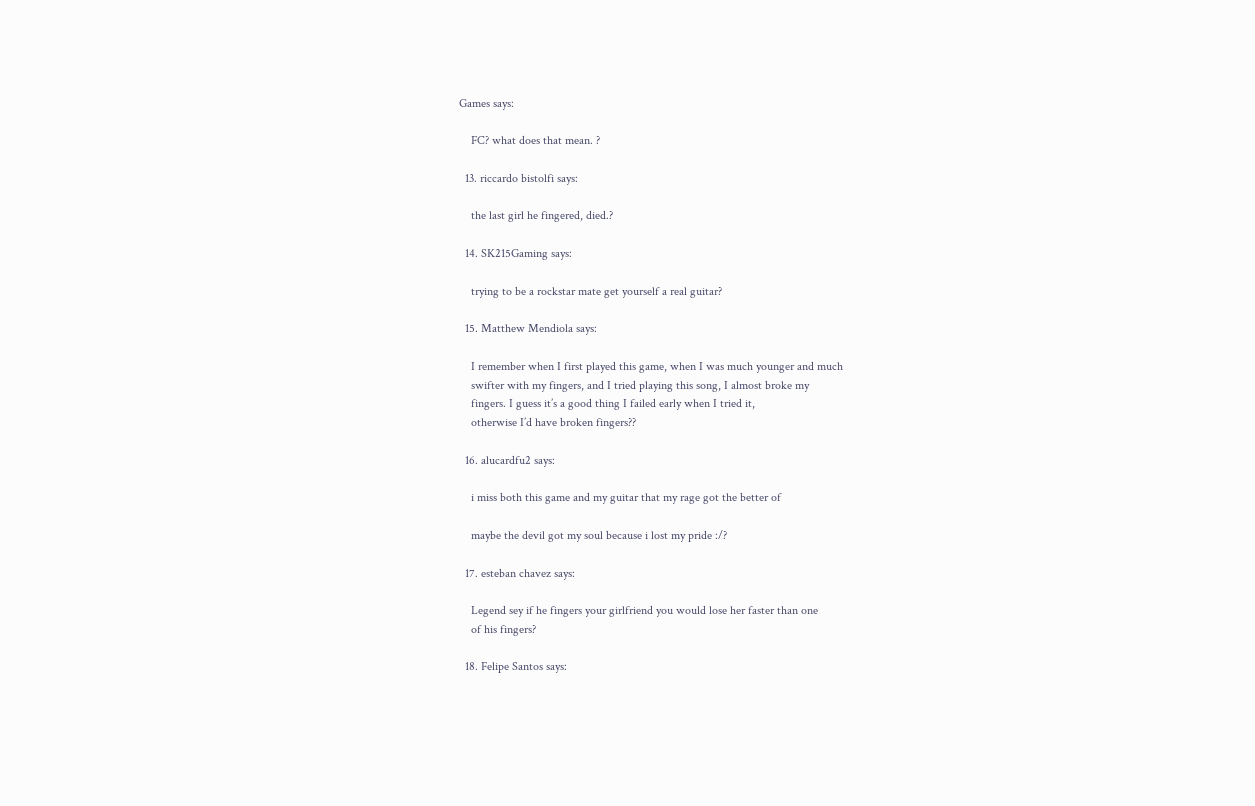Games says:

    FC? what does that mean. ?

  13. riccardo bistolfi says:

    the last girl he fingered, died.?

  14. SK215Gaming says:

    trying to be a rockstar mate get yourself a real guitar?

  15. Matthew Mendiola says:

    I remember when I first played this game, when I was much younger and much
    swifter with my fingers, and I tried playing this song, I almost broke my
    fingers. I guess it’s a good thing I failed early when I tried it,
    otherwise I’d have broken fingers??

  16. alucardfu2 says:

    i miss both this game and my guitar that my rage got the better of

    maybe the devil got my soul because i lost my pride :/?

  17. esteban chavez says:

    Legend sey if he fingers your girlfriend you would lose her faster than one
    of his fingers?

  18. Felipe Santos says: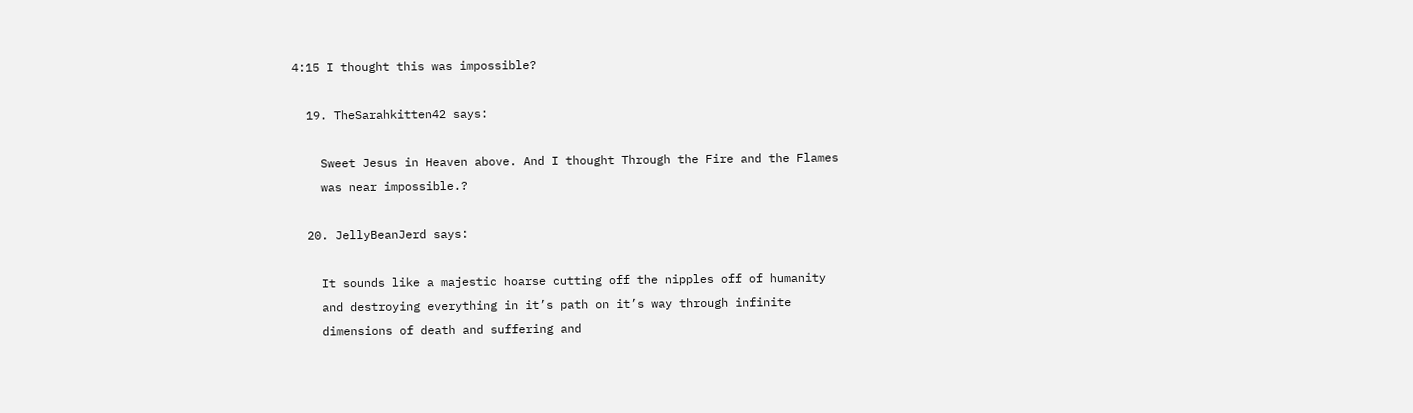4:15 I thought this was impossible?

  19. TheSarahkitten42 says:

    Sweet Jesus in Heaven above. And I thought Through the Fire and the Flames
    was near impossible.?

  20. JellyBeanJerd says:

    It sounds like a majestic hoarse cutting off the nipples off of humanity
    and destroying everything in it’s path on it’s way through infinite
    dimensions of death and suffering and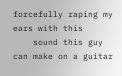forcefully raping my ears with this
    sound this guy can make on a guitar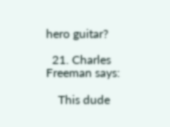hero guitar?

  21. Charles Freeman says:

    This dude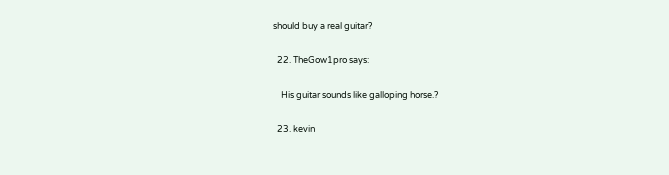should buy a real guitar?

  22. TheGow1pro says:

    His guitar sounds like galloping horse.?

  23. kevin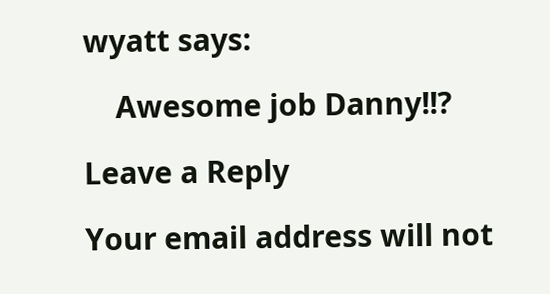wyatt says:

    Awesome job Danny!!?

Leave a Reply

Your email address will not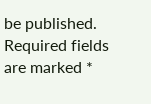be published. Required fields are marked *